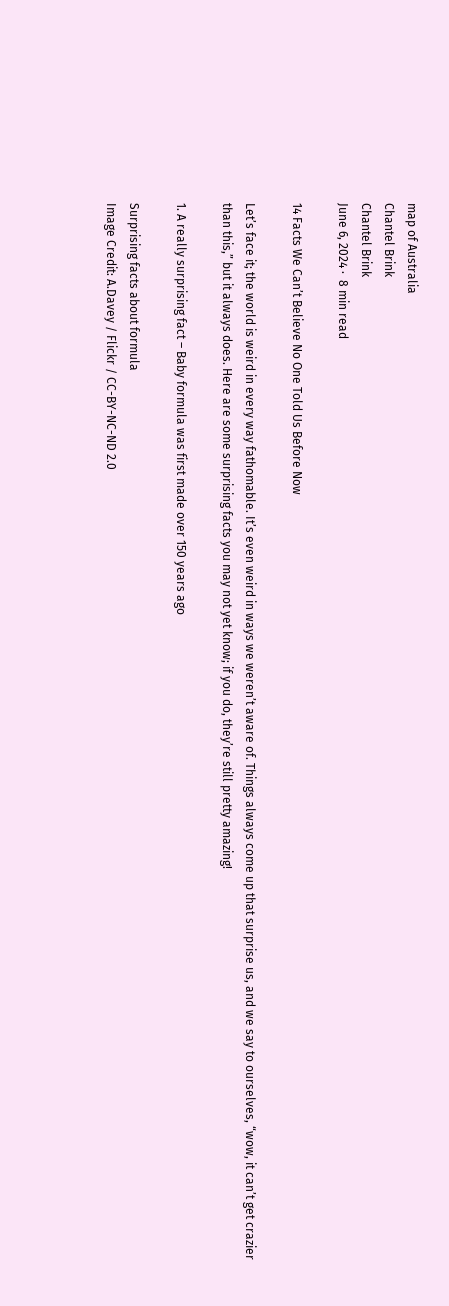map of Australia
Chantel Brink
Chantel Brink
June 6, 2024 ·  8 min read

14 Facts We Can’t Believe No One Told Us Before Now

Let’s face it; the world is weird in every way fathomable. It’s even weird in ways we weren’t aware of. Things always come up that surprise us, and we say to ourselves, “wow, it can’t get crazier than this,” but it always does. Here are some surprising facts you may not yet know; if you do, they’re still pretty amazing!

1. A really surprising fact – Baby formula was first made over 150 years ago

Surprising facts about formula
Image Credit: A.Davey / Flickr / CC-BY-NC-ND 2.0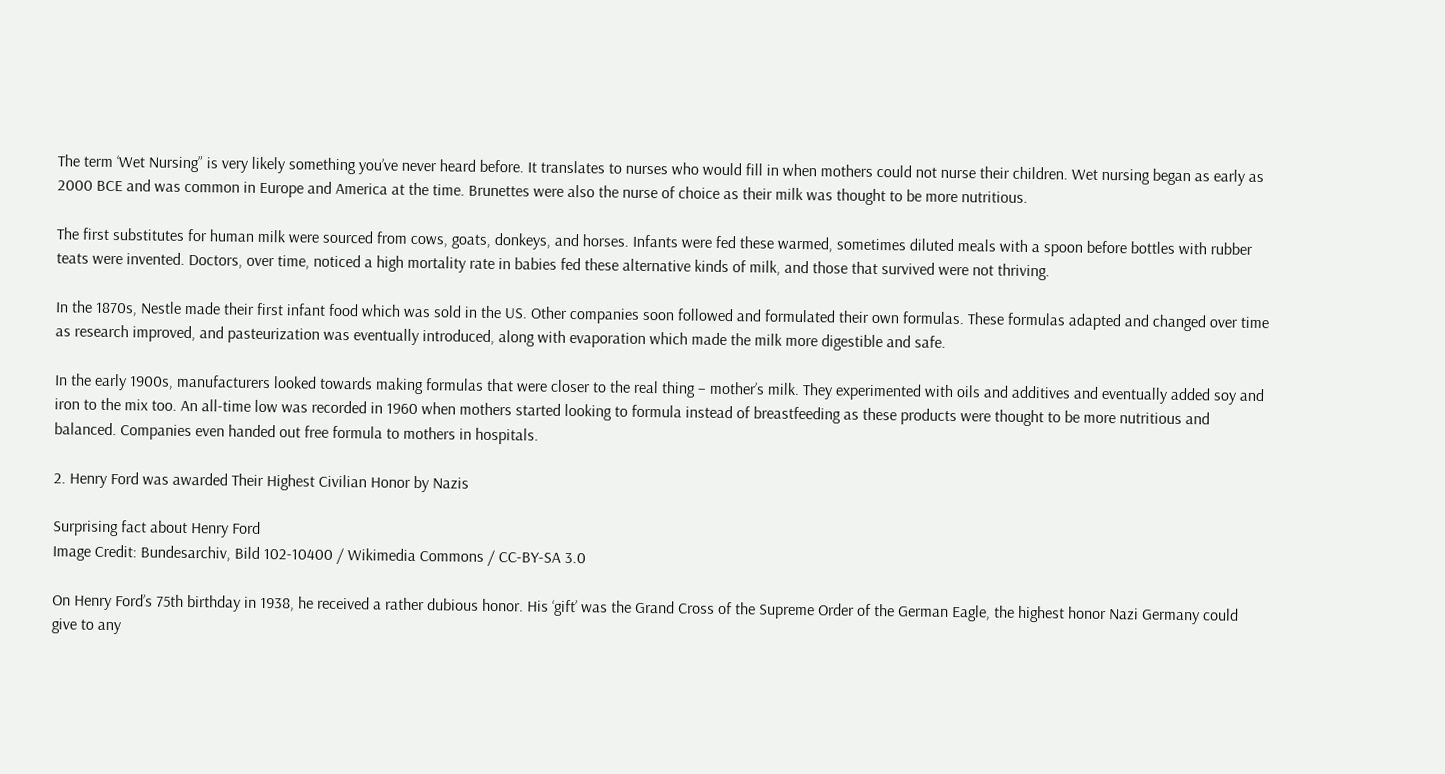The term ‘Wet Nursing” is very likely something you’ve never heard before. It translates to nurses who would fill in when mothers could not nurse their children. Wet nursing began as early as 2000 BCE and was common in Europe and America at the time. Brunettes were also the nurse of choice as their milk was thought to be more nutritious.

The first substitutes for human milk were sourced from cows, goats, donkeys, and horses. Infants were fed these warmed, sometimes diluted meals with a spoon before bottles with rubber teats were invented. Doctors, over time, noticed a high mortality rate in babies fed these alternative kinds of milk, and those that survived were not thriving.

In the 1870s, Nestle made their first infant food which was sold in the US. Other companies soon followed and formulated their own formulas. These formulas adapted and changed over time as research improved, and pasteurization was eventually introduced, along with evaporation which made the milk more digestible and safe.

In the early 1900s, manufacturers looked towards making formulas that were closer to the real thing – mother’s milk. They experimented with oils and additives and eventually added soy and iron to the mix too. An all-time low was recorded in 1960 when mothers started looking to formula instead of breastfeeding as these products were thought to be more nutritious and balanced. Companies even handed out free formula to mothers in hospitals.

2. Henry Ford was awarded Their Highest Civilian Honor by Nazis

Surprising fact about Henry Ford
Image Credit: Bundesarchiv, Bild 102-10400 / Wikimedia Commons / CC-BY-SA 3.0

On Henry Ford’s 75th birthday in 1938, he received a rather dubious honor. His ‘gift’ was the Grand Cross of the Supreme Order of the German Eagle, the highest honor Nazi Germany could give to any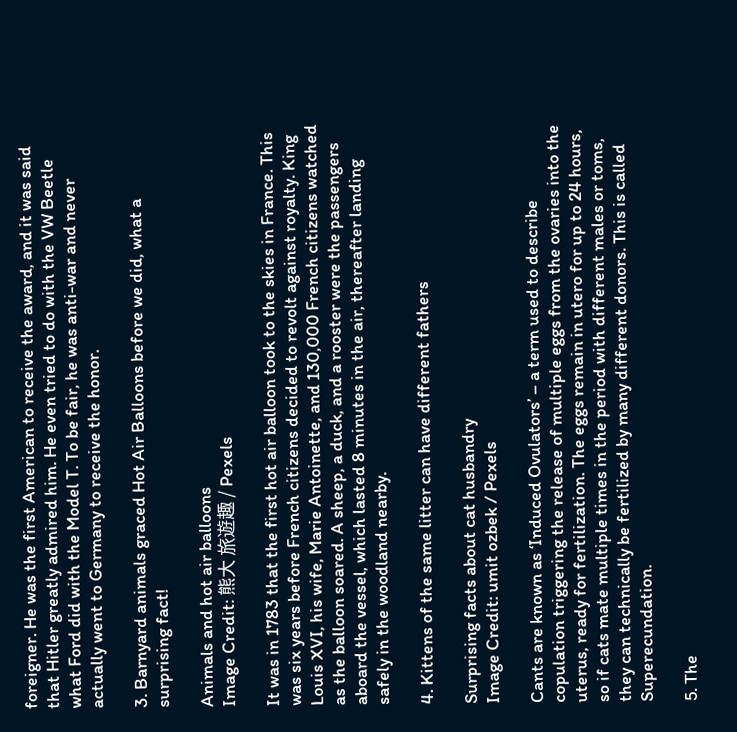foreigner. He was the first American to receive the award, and it was said that Hitler greatly admired him. He even tried to do with the VW Beetle what Ford did with the Model T. To be fair, he was anti-war and never actually went to Germany to receive the honor.

3. Barnyard animals graced Hot Air Balloons before we did, what a surprising fact!

Animals and hot air balloons
Image Credit: 熊大 旅遊趣 / Pexels

It was in 1783 that the first hot air balloon took to the skies in France. This was six years before French citizens decided to revolt against royalty. King Louis XVI, his wife, Marie Antoinette, and 130,000 French citizens watched as the balloon soared. A sheep, a duck, and a rooster were the passengers aboard the vessel, which lasted 8 minutes in the air, thereafter landing safely in the woodland nearby.

4. Kittens of the same litter can have different fathers

Surprising facts about cat husbandry
Image Credit: umit ozbek / Pexels

Cants are known as ‘Induced Ovulators’ – a term used to describe copulation triggering the release of multiple eggs from the ovaries into the uterus, ready for fertilization. The eggs remain in utero for up to 24 hours, so if cats mate multiple times in the period with different males or toms, they can technically be fertilized by many different donors. This is called Superecundation.

5. The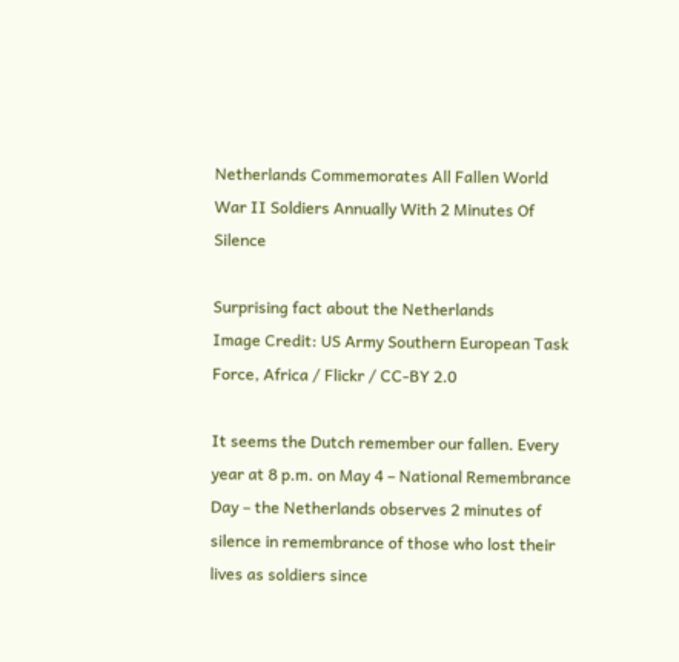Netherlands Commemorates All Fallen World War II Soldiers Annually With 2 Minutes Of Silence

Surprising fact about the Netherlands
Image Credit: US Army Southern European Task Force, Africa / Flickr / CC-BY 2.0

It seems the Dutch remember our fallen. Every year at 8 p.m. on May 4 – National Remembrance Day – the Netherlands observes 2 minutes of silence in remembrance of those who lost their lives as soldiers since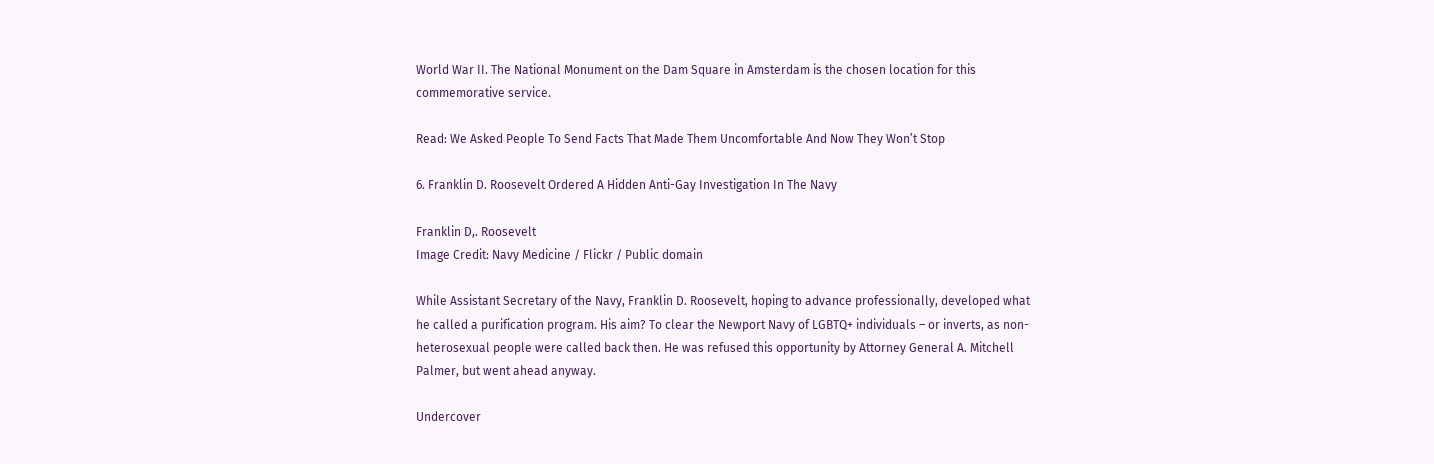World War II. The National Monument on the Dam Square in Amsterdam is the chosen location for this commemorative service.

Read: We Asked People To Send Facts That Made Them Uncomfortable And Now They Won’t Stop

6. Franklin D. Roosevelt Ordered A Hidden Anti-Gay Investigation In The Navy

Franklin D,. Roosevelt
Image Credit: Navy Medicine / Flickr / Public domain

While Assistant Secretary of the Navy, Franklin D. Roosevelt, hoping to advance professionally, developed what he called a purification program. His aim? To clear the Newport Navy of LGBTQ+ individuals – or inverts, as non-heterosexual people were called back then. He was refused this opportunity by Attorney General A. Mitchell Palmer, but went ahead anyway.

Undercover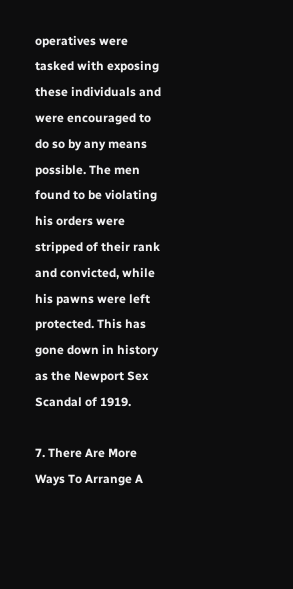operatives were tasked with exposing these individuals and were encouraged to do so by any means possible. The men found to be violating his orders were stripped of their rank and convicted, while his pawns were left protected. This has gone down in history as the Newport Sex Scandal of 1919.

7. There Are More Ways To Arrange A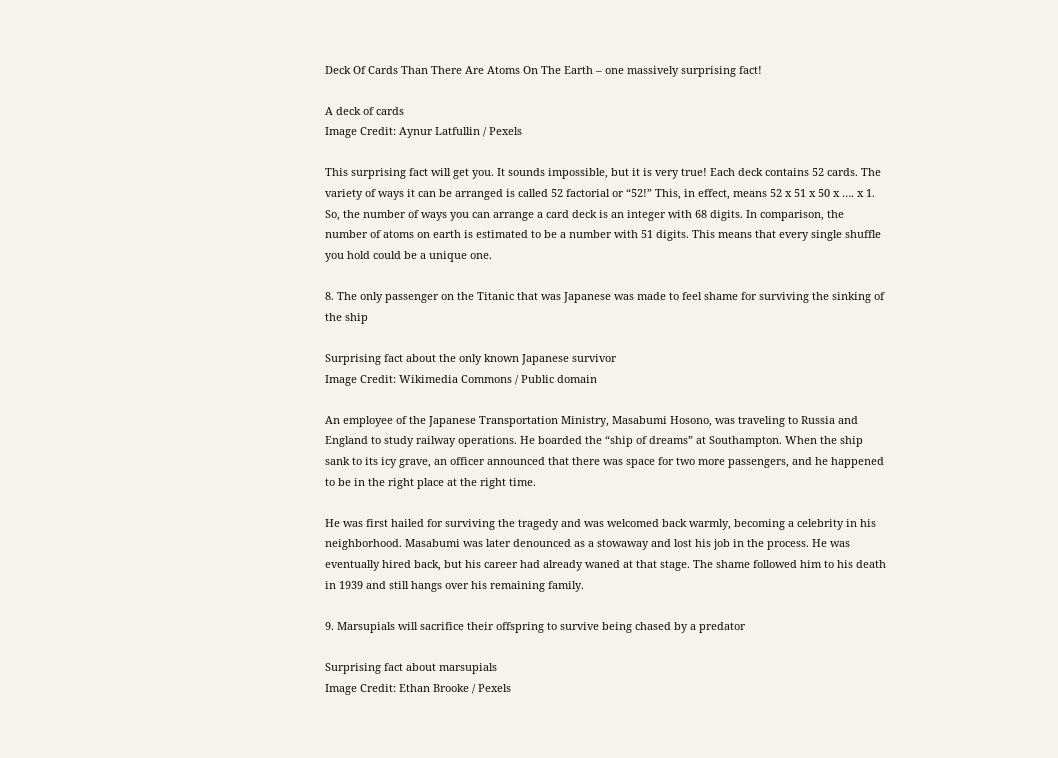Deck Of Cards Than There Are Atoms On The Earth – one massively surprising fact!

A deck of cards
Image Credit: Aynur Latfullin / Pexels

This surprising fact will get you. It sounds impossible, but it is very true! Each deck contains 52 cards. The variety of ways it can be arranged is called 52 factorial or “52!” This, in effect, means 52 x 51 x 50 x …. x 1. So, the number of ways you can arrange a card deck is an integer with 68 digits. In comparison, the number of atoms on earth is estimated to be a number with 51 digits. This means that every single shuffle you hold could be a unique one.

8. The only passenger on the Titanic that was Japanese was made to feel shame for surviving the sinking of the ship

Surprising fact about the only known Japanese survivor
Image Credit: Wikimedia Commons / Public domain

An employee of the Japanese Transportation Ministry, Masabumi Hosono, was traveling to Russia and England to study railway operations. He boarded the “ship of dreams” at Southampton. When the ship sank to its icy grave, an officer announced that there was space for two more passengers, and he happened to be in the right place at the right time.

He was first hailed for surviving the tragedy and was welcomed back warmly, becoming a celebrity in his neighborhood. Masabumi was later denounced as a stowaway and lost his job in the process. He was eventually hired back, but his career had already waned at that stage. The shame followed him to his death in 1939 and still hangs over his remaining family.

9. Marsupials will sacrifice their offspring to survive being chased by a predator

Surprising fact about marsupials
Image Credit: Ethan Brooke / Pexels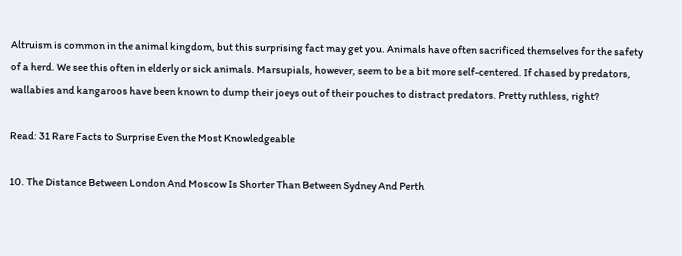Altruism is common in the animal kingdom, but this surprising fact may get you. Animals have often sacrificed themselves for the safety of a herd. We see this often in elderly or sick animals. Marsupials, however, seem to be a bit more self-centered. If chased by predators, wallabies and kangaroos have been known to dump their joeys out of their pouches to distract predators. Pretty ruthless, right?

Read: 31 Rare Facts to Surprise Even the Most Knowledgeable

10. The Distance Between London And Moscow Is Shorter Than Between Sydney And Perth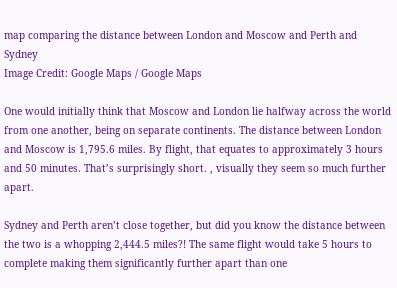map comparing the distance between London and Moscow and Perth and Sydney
Image Credit: Google Maps / Google Maps

One would initially think that Moscow and London lie halfway across the world from one another, being on separate continents. The distance between London and Moscow is 1,795.6 miles. By flight, that equates to approximately 3 hours and 50 minutes. That’s surprisingly short. , visually they seem so much further apart.

Sydney and Perth aren’t close together, but did you know the distance between the two is a whopping 2,444.5 miles?! The same flight would take 5 hours to complete making them significantly further apart than one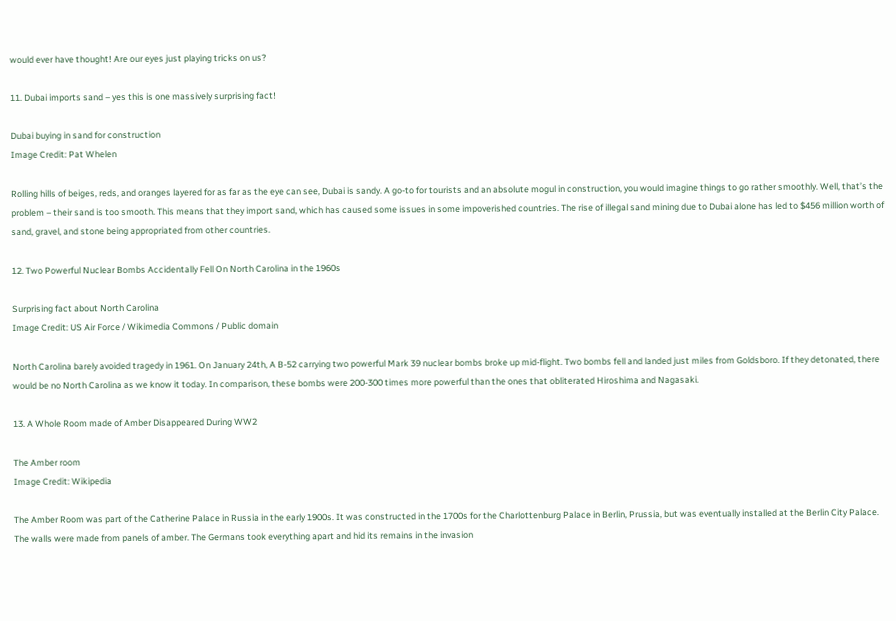would ever have thought! Are our eyes just playing tricks on us?

11. Dubai imports sand – yes this is one massively surprising fact!

Dubai buying in sand for construction
Image Credit: Pat Whelen

Rolling hills of beiges, reds, and oranges layered for as far as the eye can see, Dubai is sandy. A go-to for tourists and an absolute mogul in construction, you would imagine things to go rather smoothly. Well, that’s the problem – their sand is too smooth. This means that they import sand, which has caused some issues in some impoverished countries. The rise of illegal sand mining due to Dubai alone has led to $456 million worth of sand, gravel, and stone being appropriated from other countries.

12. Two Powerful Nuclear Bombs Accidentally Fell On North Carolina in the 1960s

Surprising fact about North Carolina
Image Credit: US Air Force / Wikimedia Commons / Public domain

North Carolina barely avoided tragedy in 1961. On January 24th, A B-52 carrying two powerful Mark 39 nuclear bombs broke up mid-flight. Two bombs fell and landed just miles from Goldsboro. If they detonated, there would be no North Carolina as we know it today. In comparison, these bombs were 200-300 times more powerful than the ones that obliterated Hiroshima and Nagasaki.

13. A Whole Room made of Amber Disappeared During WW2

The Amber room
Image Credit: Wikipedia

The Amber Room was part of the Catherine Palace in Russia in the early 1900s. It was constructed in the 1700s for the Charlottenburg Palace in Berlin, Prussia, but was eventually installed at the Berlin City Palace. The walls were made from panels of amber. The Germans took everything apart and hid its remains in the invasion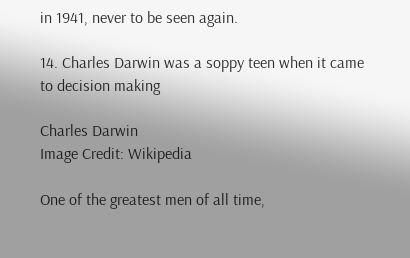in 1941, never to be seen again.

14. Charles Darwin was a soppy teen when it came to decision making

Charles Darwin
Image Credit: Wikipedia

One of the greatest men of all time,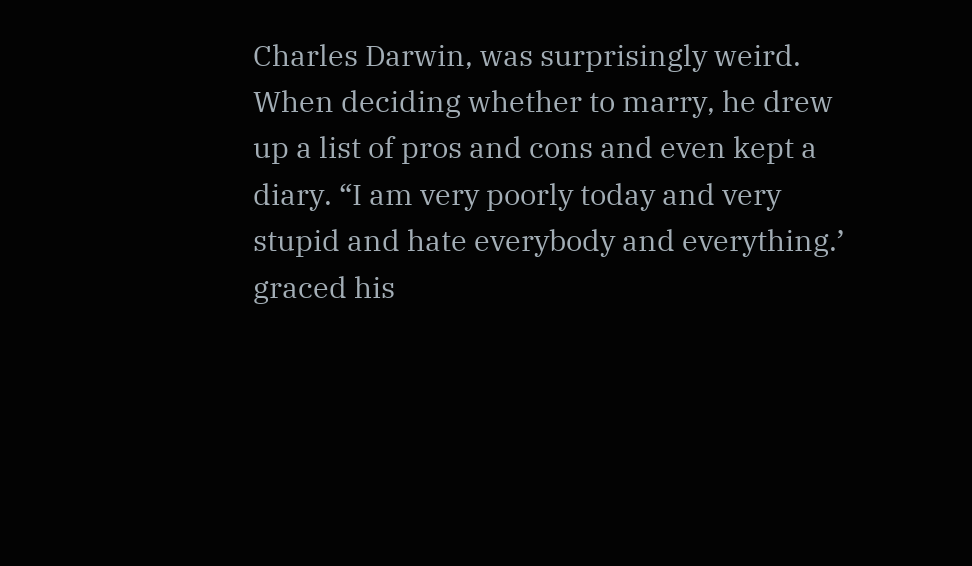Charles Darwin, was surprisingly weird. When deciding whether to marry, he drew up a list of pros and cons and even kept a diary. “I am very poorly today and very stupid and hate everybody and everything.’ graced his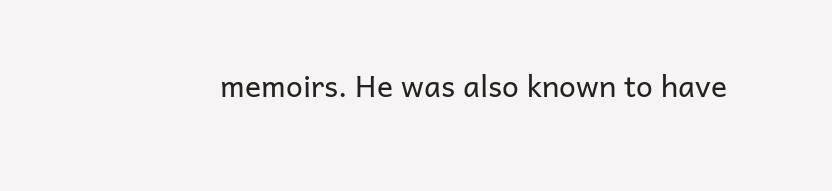memoirs. He was also known to have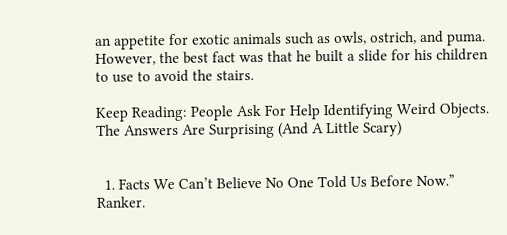an appetite for exotic animals such as owls, ostrich, and puma. However, the best fact was that he built a slide for his children to use to avoid the stairs.

Keep Reading: People Ask For Help Identifying Weird Objects. The Answers Are Surprising (And A Little Scary)


  1. Facts We Can’t Believe No One Told Us Before Now.” Ranker.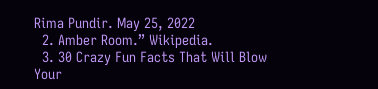Rima Pundir. May 25, 2022
  2. Amber Room.” Wikipedia.
  3. 30 Crazy Fun Facts That Will Blow Your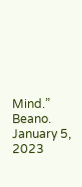Mind.” Beano. January 5, 2023